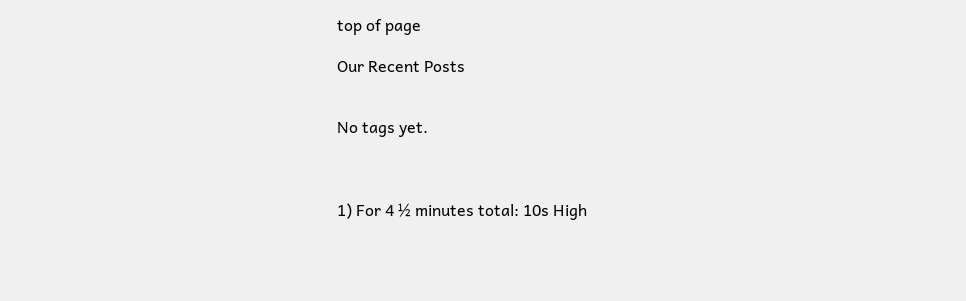top of page

Our Recent Posts


No tags yet.



1) For 4 ½ minutes total: 10s High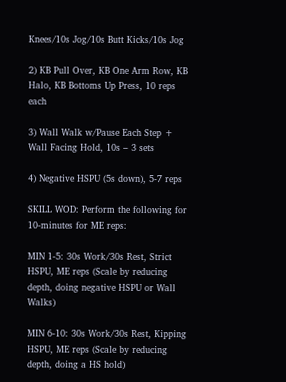Knees/10s Jog/10s Butt Kicks/10s Jog

2) KB Pull Over, KB One Arm Row, KB Halo, KB Bottoms Up Press, 10 reps each

3) Wall Walk w/Pause Each Step + Wall Facing Hold, 10s – 3 sets

4) Negative HSPU (5s down), 5-7 reps

SKILL WOD: Perform the following for 10-minutes for ME reps:

MIN 1-5: 30s Work/30s Rest, Strict HSPU, ME reps (Scale by reducing depth, doing negative HSPU or Wall Walks)

MIN 6-10: 30s Work/30s Rest, Kipping HSPU, ME reps (Scale by reducing depth, doing a HS hold)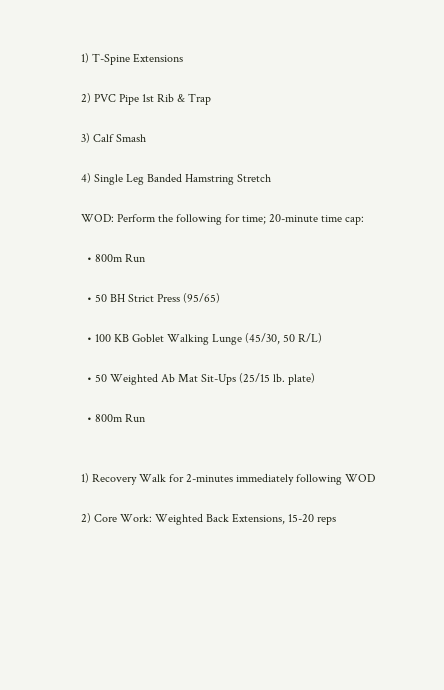1) T-Spine Extensions

2) PVC Pipe 1st Rib & Trap

3) Calf Smash

4) Single Leg Banded Hamstring Stretch

WOD: Perform the following for time; 20-minute time cap:

  • 800m Run

  • 50 BH Strict Press (95/65)

  • 100 KB Goblet Walking Lunge (45/30, 50 R/L)

  • 50 Weighted Ab Mat Sit-Ups (25/15 lb. plate)

  • 800m Run


1) Recovery Walk for 2-minutes immediately following WOD

2) Core Work: Weighted Back Extensions, 15-20 reps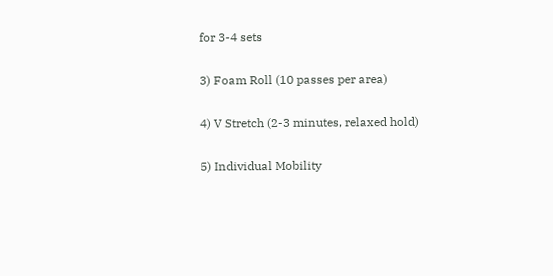for 3-4 sets

3) Foam Roll (10 passes per area)

4) V Stretch (2-3 minutes, relaxed hold)

5) Individual Mobility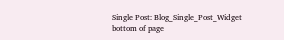Single Post: Blog_Single_Post_Widget
bottom of page